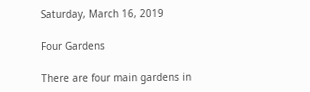Saturday, March 16, 2019

Four Gardens

There are four main gardens in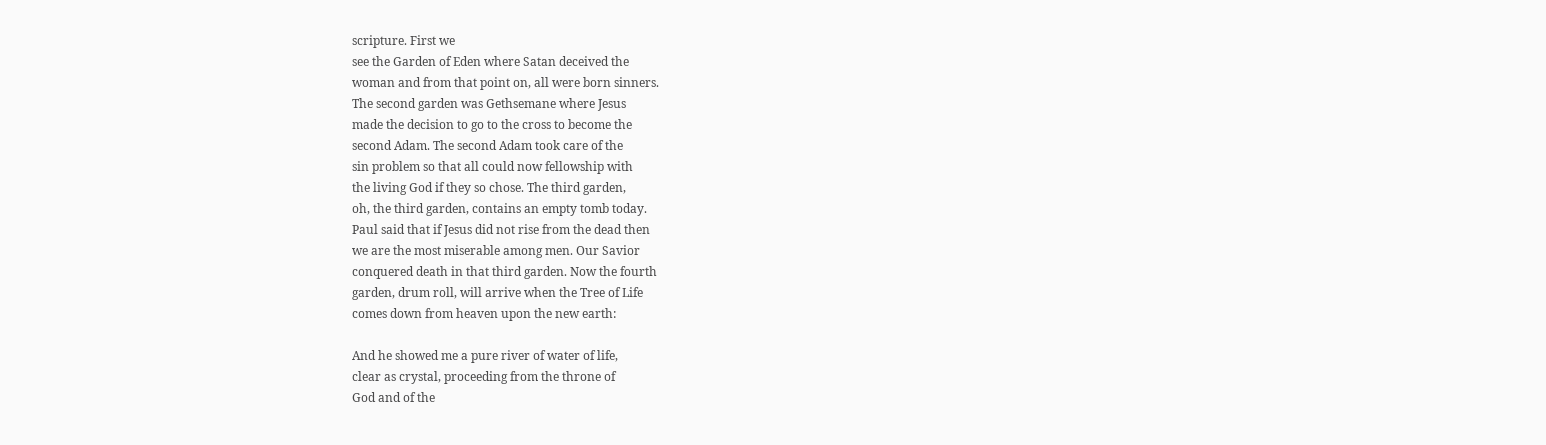scripture. First we
see the Garden of Eden where Satan deceived the
woman and from that point on, all were born sinners.
The second garden was Gethsemane where Jesus
made the decision to go to the cross to become the
second Adam. The second Adam took care of the
sin problem so that all could now fellowship with
the living God if they so chose. The third garden,
oh, the third garden, contains an empty tomb today.
Paul said that if Jesus did not rise from the dead then
we are the most miserable among men. Our Savior
conquered death in that third garden. Now the fourth
garden, drum roll, will arrive when the Tree of Life
comes down from heaven upon the new earth:

And he showed me a pure river of water of life,
clear as crystal, proceeding from the throne of
God and of the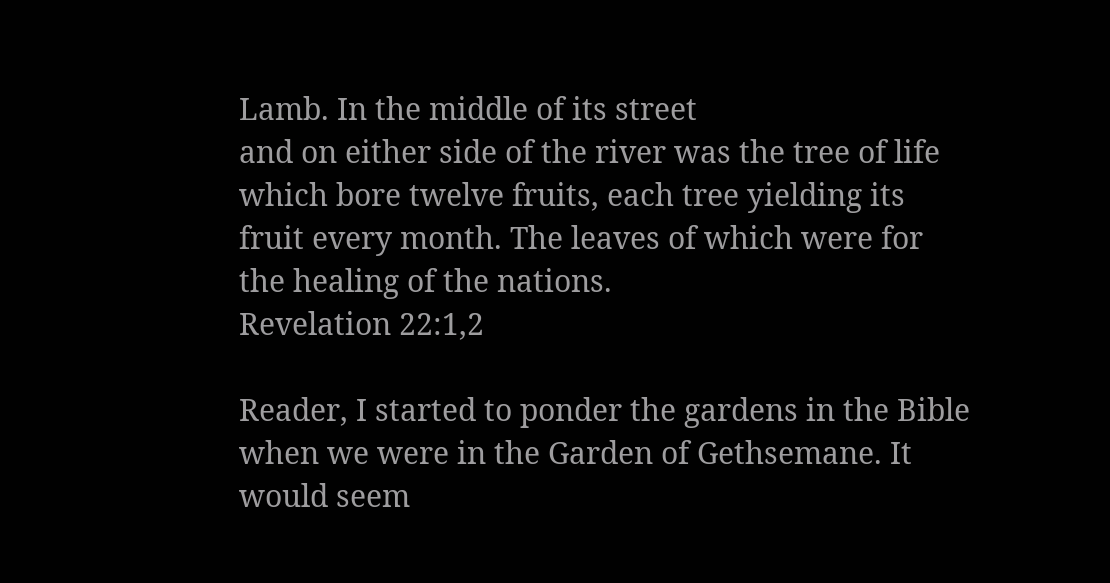Lamb. In the middle of its street
and on either side of the river was the tree of life
which bore twelve fruits, each tree yielding its
fruit every month. The leaves of which were for
the healing of the nations.
Revelation 22:1,2

Reader, I started to ponder the gardens in the Bible
when we were in the Garden of Gethsemane. It
would seem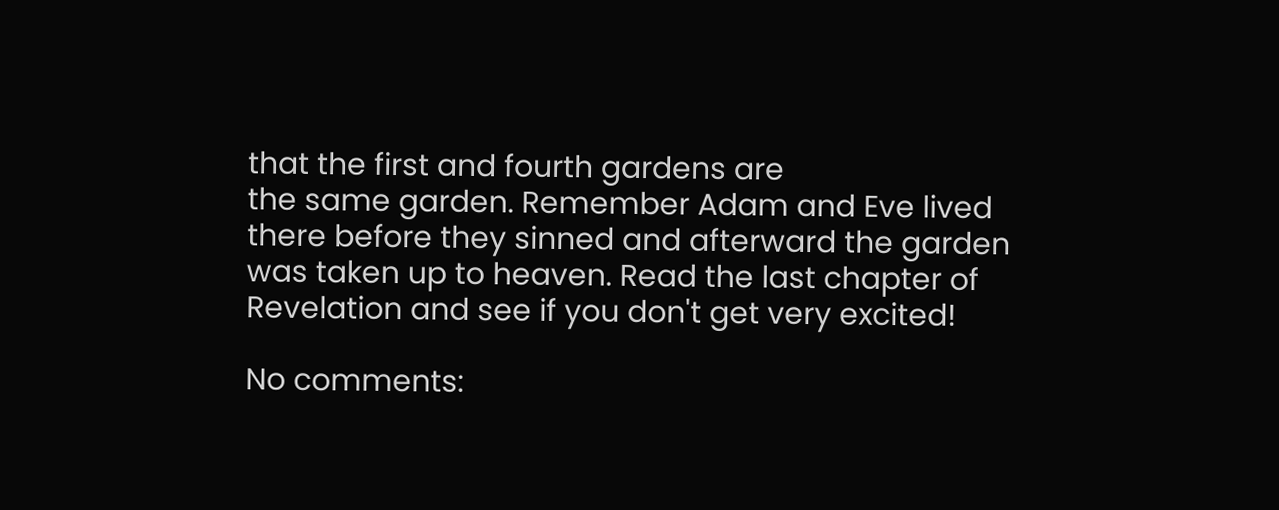that the first and fourth gardens are
the same garden. Remember Adam and Eve lived
there before they sinned and afterward the garden
was taken up to heaven. Read the last chapter of
Revelation and see if you don't get very excited!

No comments: